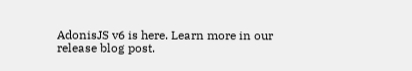AdonisJS v6 is here. Learn more in our release blog post.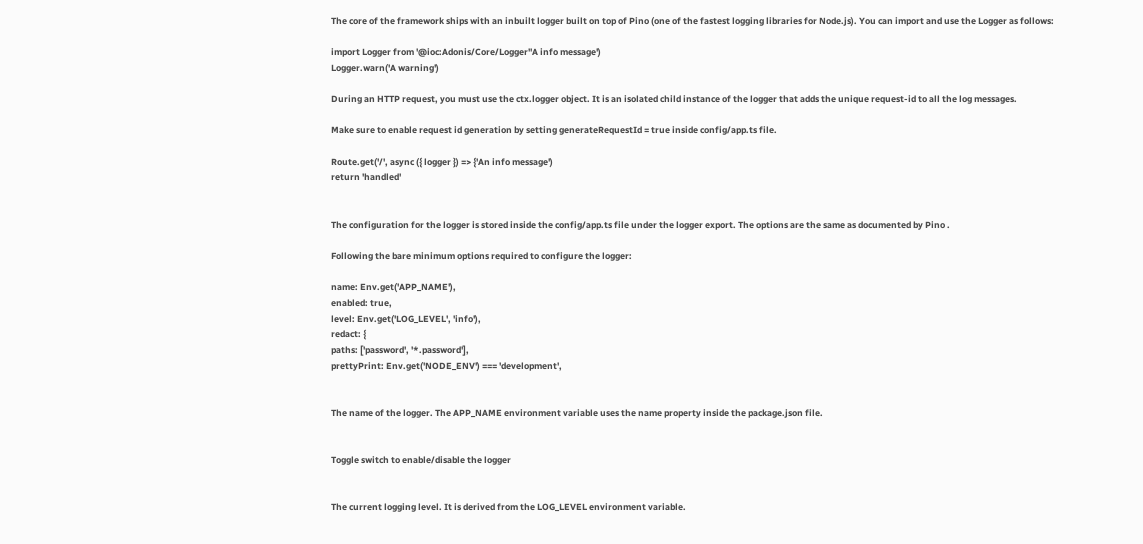The core of the framework ships with an inbuilt logger built on top of Pino (one of the fastest logging libraries for Node.js). You can import and use the Logger as follows:

import Logger from '@ioc:Adonis/Core/Logger''A info message')
Logger.warn('A warning')

During an HTTP request, you must use the ctx.logger object. It is an isolated child instance of the logger that adds the unique request-id to all the log messages.

Make sure to enable request id generation by setting generateRequestId = true inside config/app.ts file.

Route.get('/', async ({ logger }) => {'An info message')
return 'handled'


The configuration for the logger is stored inside the config/app.ts file under the logger export. The options are the same as documented by Pino .

Following the bare minimum options required to configure the logger:

name: Env.get('APP_NAME'),
enabled: true,
level: Env.get('LOG_LEVEL', 'info'),
redact: {
paths: ['password', '*.password'],
prettyPrint: Env.get('NODE_ENV') === 'development',


The name of the logger. The APP_NAME environment variable uses the name property inside the package.json file.


Toggle switch to enable/disable the logger


The current logging level. It is derived from the LOG_LEVEL environment variable.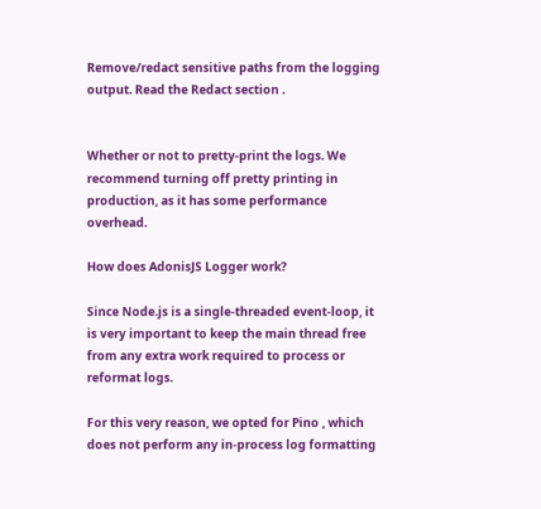Remove/redact sensitive paths from the logging output. Read the Redact section .


Whether or not to pretty-print the logs. We recommend turning off pretty printing in production, as it has some performance overhead.

How does AdonisJS Logger work?

Since Node.js is a single-threaded event-loop, it is very important to keep the main thread free from any extra work required to process or reformat logs.

For this very reason, we opted for Pino , which does not perform any in-process log formatting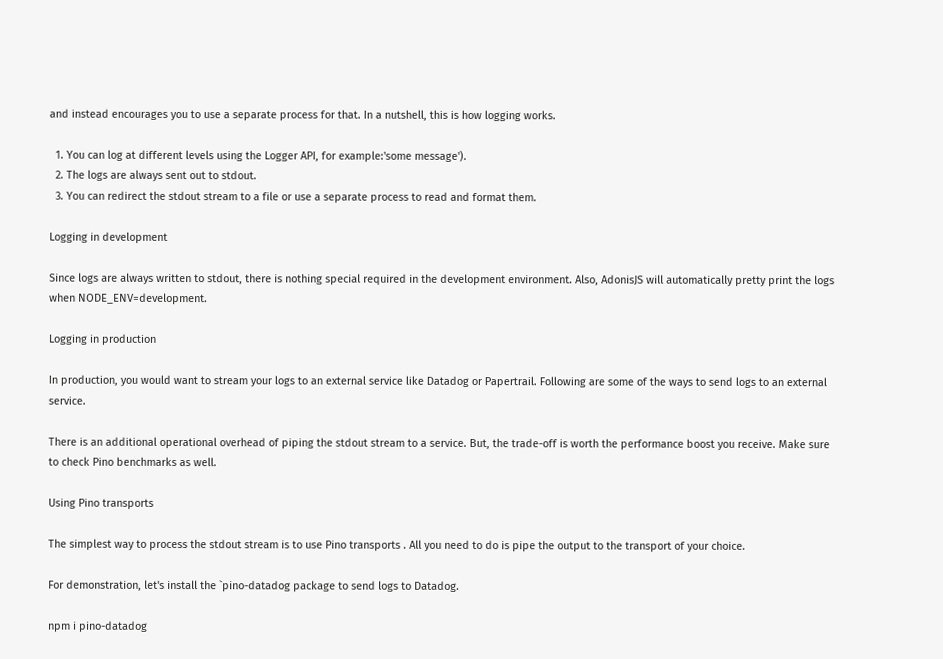and instead encourages you to use a separate process for that. In a nutshell, this is how logging works.

  1. You can log at different levels using the Logger API, for example:'some message').
  2. The logs are always sent out to stdout.
  3. You can redirect the stdout stream to a file or use a separate process to read and format them.

Logging in development

Since logs are always written to stdout, there is nothing special required in the development environment. Also, AdonisJS will automatically pretty print the logs when NODE_ENV=development.

Logging in production

In production, you would want to stream your logs to an external service like Datadog or Papertrail. Following are some of the ways to send logs to an external service.

There is an additional operational overhead of piping the stdout stream to a service. But, the trade-off is worth the performance boost you receive. Make sure to check Pino benchmarks as well.

Using Pino transports

The simplest way to process the stdout stream is to use Pino transports . All you need to do is pipe the output to the transport of your choice.

For demonstration, let's install the `pino-datadog package to send logs to Datadog.

npm i pino-datadog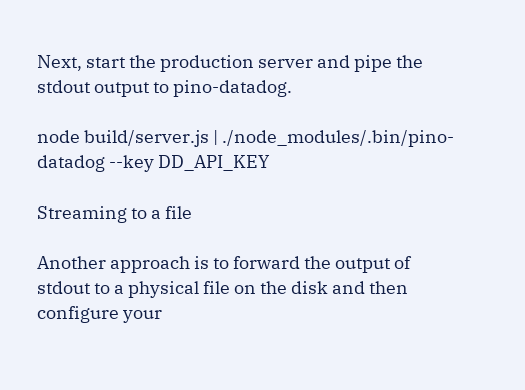Next, start the production server and pipe the stdout output to pino-datadog.

node build/server.js | ./node_modules/.bin/pino-datadog --key DD_API_KEY

Streaming to a file

Another approach is to forward the output of stdout to a physical file on the disk and then configure your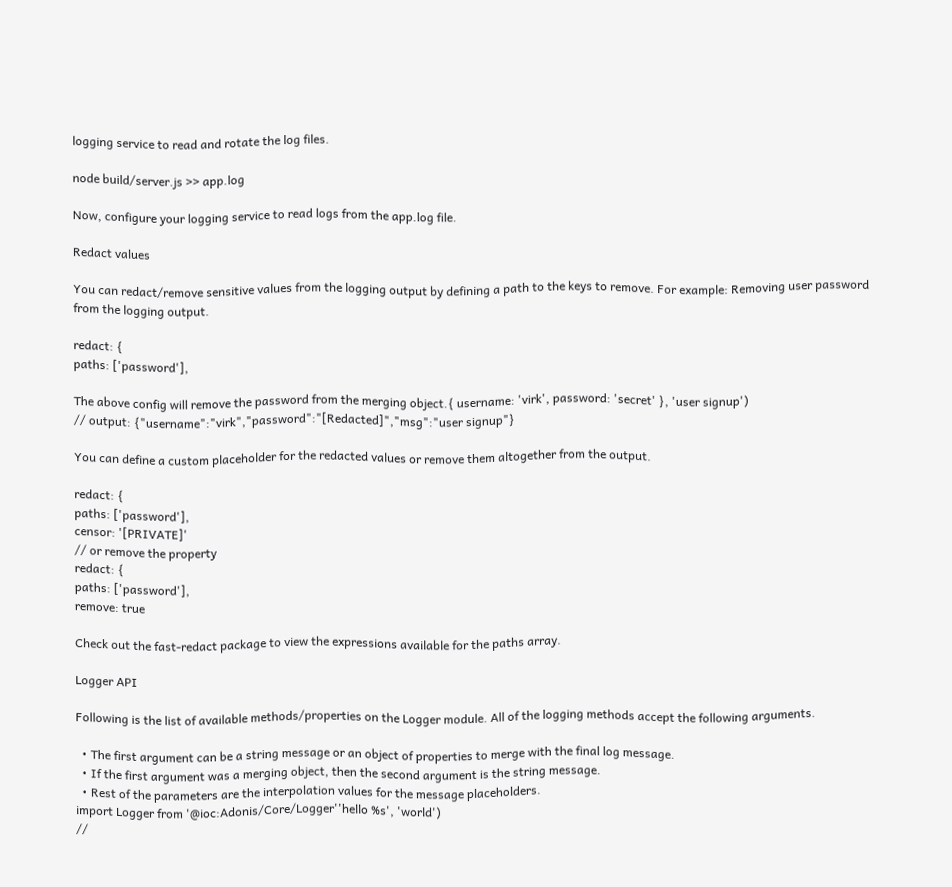logging service to read and rotate the log files.

node build/server.js >> app.log

Now, configure your logging service to read logs from the app.log file.

Redact values

You can redact/remove sensitive values from the logging output by defining a path to the keys to remove. For example: Removing user password from the logging output.

redact: {
paths: ['password'],

The above config will remove the password from the merging object.{ username: 'virk', password: 'secret' }, 'user signup')
// output: {"username":"virk","password":"[Redacted]","msg":"user signup"}

You can define a custom placeholder for the redacted values or remove them altogether from the output.

redact: {
paths: ['password'],
censor: '[PRIVATE]'
// or remove the property
redact: {
paths: ['password'],
remove: true

Check out the fast-redact package to view the expressions available for the paths array.

Logger API

Following is the list of available methods/properties on the Logger module. All of the logging methods accept the following arguments.

  • The first argument can be a string message or an object of properties to merge with the final log message.
  • If the first argument was a merging object, then the second argument is the string message.
  • Rest of the parameters are the interpolation values for the message placeholders.
import Logger from '@ioc:Adonis/Core/Logger''hello %s', 'world')
//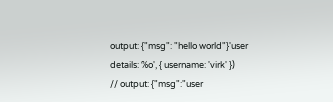output: {"msg": "hello world"}'user details: %o', { username: 'virk' })
// output: {"msg":"user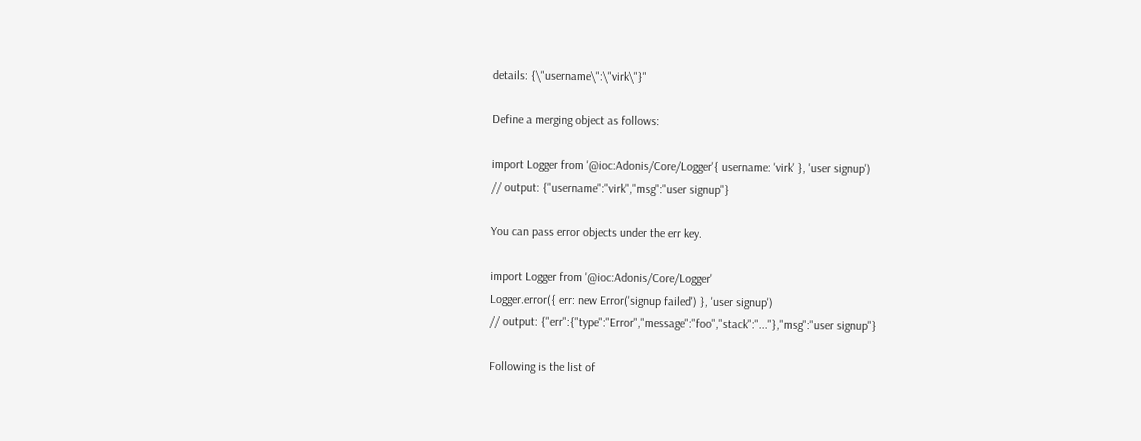details: {\"username\":\"virk\"}"

Define a merging object as follows:

import Logger from '@ioc:Adonis/Core/Logger'{ username: 'virk' }, 'user signup')
// output: {"username":"virk","msg":"user signup"}

You can pass error objects under the err key.

import Logger from '@ioc:Adonis/Core/Logger'
Logger.error({ err: new Error('signup failed') }, 'user signup')
// output: {"err":{"type":"Error","message":"foo","stack":"..."},"msg":"user signup"}

Following is the list of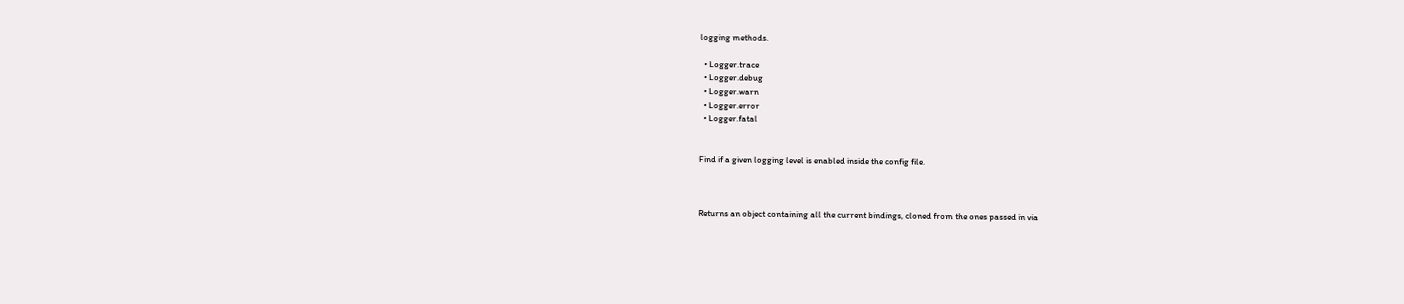logging methods.

  • Logger.trace
  • Logger.debug
  • Logger.warn
  • Logger.error
  • Logger.fatal


Find if a given logging level is enabled inside the config file.



Returns an object containing all the current bindings, cloned from the ones passed in via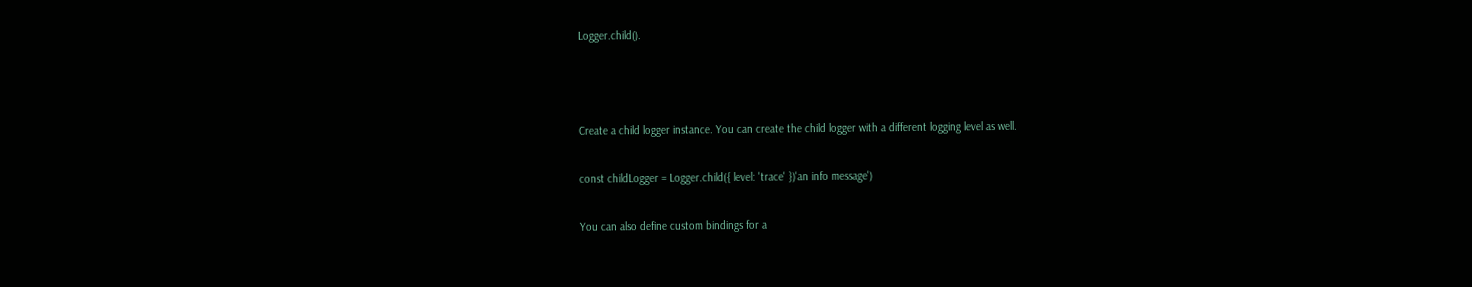Logger.child().



Create a child logger instance. You can create the child logger with a different logging level as well.

const childLogger = Logger.child({ level: 'trace' })'an info message')

You can also define custom bindings for a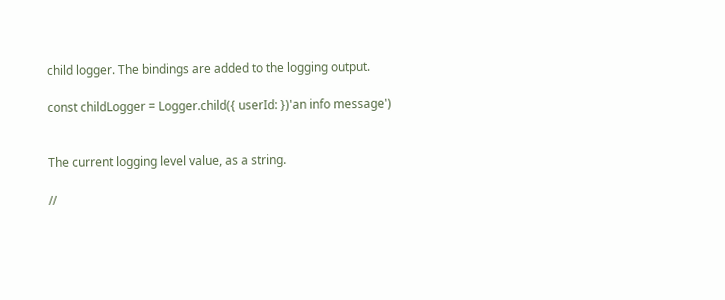child logger. The bindings are added to the logging output.

const childLogger = Logger.child({ userId: })'an info message')


The current logging level value, as a string.

//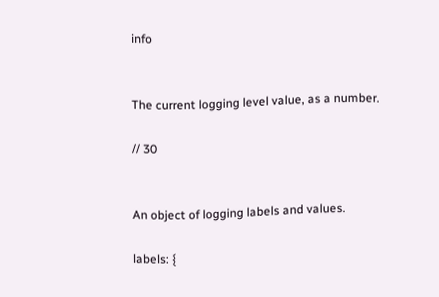info


The current logging level value, as a number.

// 30


An object of logging labels and values.

labels: {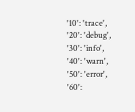'10': 'trace',
'20': 'debug',
'30': 'info',
'40': 'warn',
'50': 'error',
'60':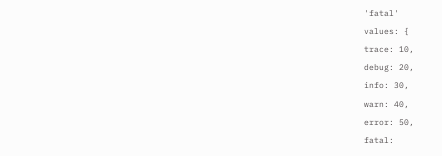'fatal'
values: {
trace: 10,
debug: 20,
info: 30,
warn: 40,
error: 50,
fatal: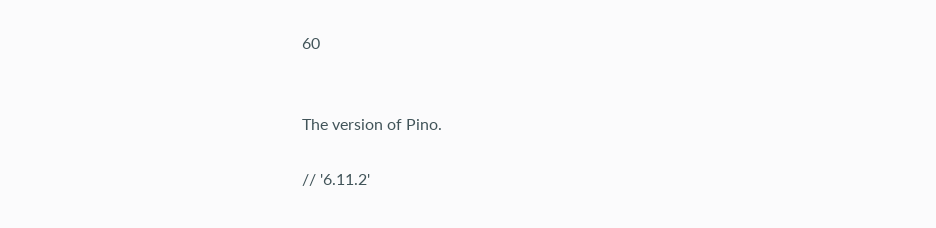60


The version of Pino.

// '6.11.2'